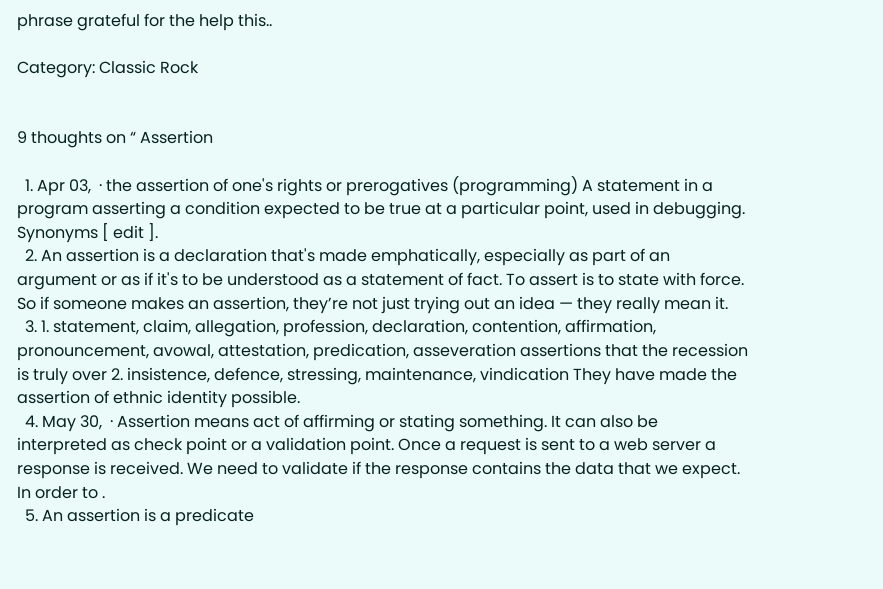phrase grateful for the help this..

Category: Classic Rock


9 thoughts on “ Assertion

  1. Apr 03,  · the assertion of one's rights or prerogatives (programming) A statement in a program asserting a condition expected to be true at a particular point, used in debugging. Synonyms [ edit ].
  2. An assertion is a declaration that's made emphatically, especially as part of an argument or as if it's to be understood as a statement of fact. To assert is to state with force. So if someone makes an assertion, they’re not just trying out an idea — they really mean it.
  3. 1. statement, claim, allegation, profession, declaration, contention, affirmation, pronouncement, avowal, attestation, predication, asseveration assertions that the recession is truly over 2. insistence, defence, stressing, maintenance, vindication They have made the assertion of ethnic identity possible.
  4. May 30,  · Assertion means act of affirming or stating something. It can also be interpreted as check point or a validation point. Once a request is sent to a web server a response is received. We need to validate if the response contains the data that we expect. In order to .
  5. An assertion is a predicate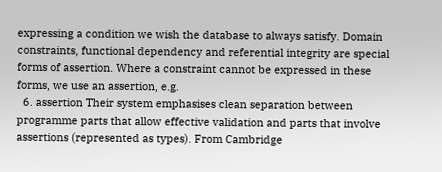expressing a condition we wish the database to always satisfy. Domain constraints, functional dependency and referential integrity are special forms of assertion. Where a constraint cannot be expressed in these forms, we use an assertion, e.g.
  6. assertion Their system emphasises clean separation between programme parts that allow effective validation and parts that involve assertions (represented as types). From Cambridge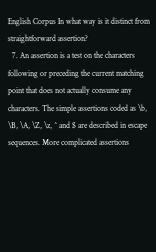English Corpus In what way is it distinct from straightforward assertion?
  7. An assertion is a test on the characters following or preceding the current matching point that does not actually consume any characters. The simple assertions coded as \b, \B, \A, \Z, \z, ^ and $ are described in escape sequences. More complicated assertions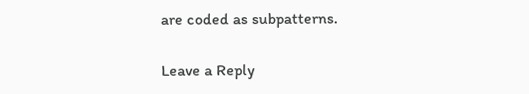are coded as subpatterns.

Leave a Reply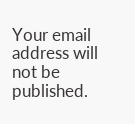Your email address will not be published.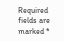Required fields are marked *